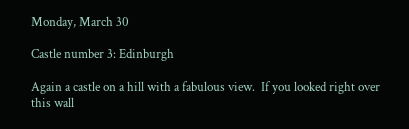Monday, March 30

Castle number 3: Edinburgh

Again a castle on a hill with a fabulous view.  If you looked right over this wall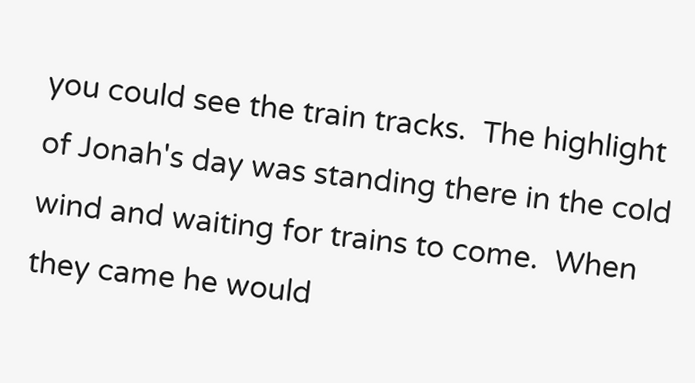you could see the train tracks.  The highlight of Jonah's day was standing there in the cold wind and waiting for trains to come.  When they came he would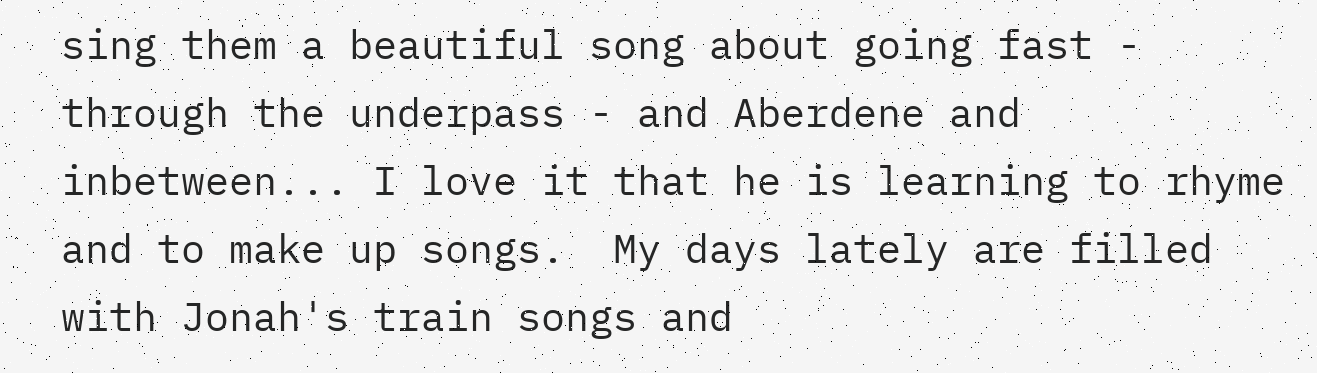sing them a beautiful song about going fast - through the underpass - and Aberdene and inbetween... I love it that he is learning to rhyme and to make up songs.  My days lately are filled with Jonah's train songs and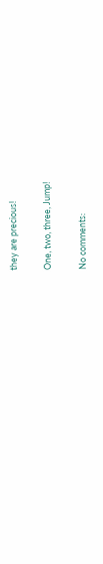they are precious!

One, two, three, Jump!

No comments: